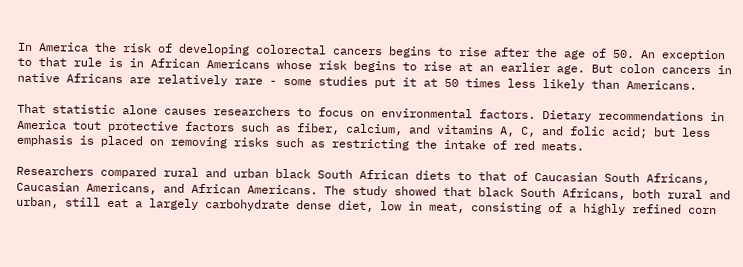In America the risk of developing colorectal cancers begins to rise after the age of 50. An exception to that rule is in African Americans whose risk begins to rise at an earlier age. But colon cancers in native Africans are relatively rare - some studies put it at 50 times less likely than Americans.

That statistic alone causes researchers to focus on environmental factors. Dietary recommendations in America tout protective factors such as fiber, calcium, and vitamins A, C, and folic acid; but less emphasis is placed on removing risks such as restricting the intake of red meats.

Researchers compared rural and urban black South African diets to that of Caucasian South Africans, Caucasian Americans, and African Americans. The study showed that black South Africans, both rural and urban, still eat a largely carbohydrate dense diet, low in meat, consisting of a highly refined corn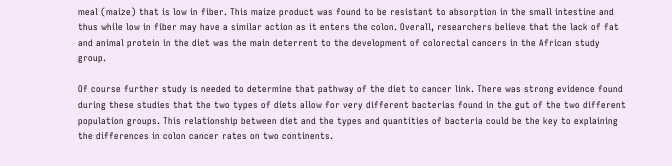meal (maize) that is low in fiber. This maize product was found to be resistant to absorption in the small intestine and thus while low in fiber may have a similar action as it enters the colon. Overall, researchers believe that the lack of fat and animal protein in the diet was the main deterrent to the development of colorectal cancers in the African study group.

Of course further study is needed to determine that pathway of the diet to cancer link. There was strong evidence found during these studies that the two types of diets allow for very different bacterias found in the gut of the two different population groups. This relationship between diet and the types and quantities of bacteria could be the key to explaining the differences in colon cancer rates on two continents.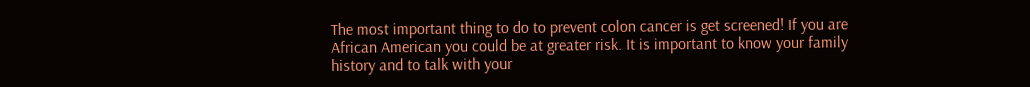The most important thing to do to prevent colon cancer is get screened! If you are African American you could be at greater risk. It is important to know your family history and to talk with your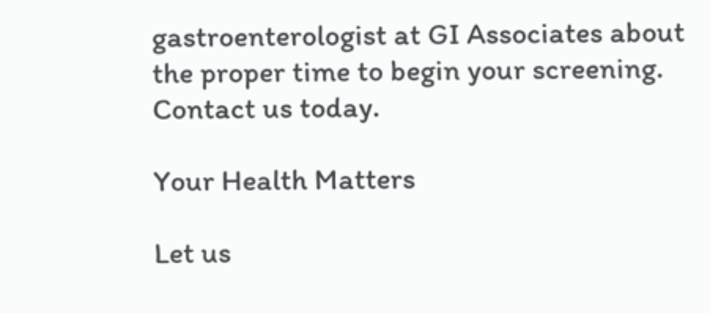gastroenterologist at GI Associates about the proper time to begin your screening. Contact us today.

Your Health Matters

Let us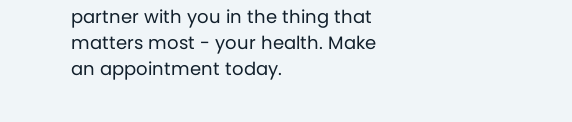partner with you in the thing that matters most - your health. Make an appointment today.